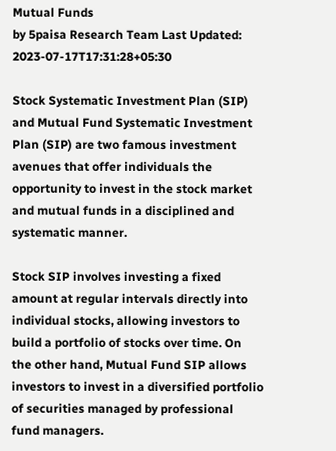Mutual Funds
by 5paisa Research Team Last Updated: 2023-07-17T17:31:28+05:30

Stock Systematic Investment Plan (SIP) and Mutual Fund Systematic Investment Plan (SIP) are two famous investment avenues that offer individuals the opportunity to invest in the stock market and mutual funds in a disciplined and systematic manner.

Stock SIP involves investing a fixed amount at regular intervals directly into individual stocks, allowing investors to build a portfolio of stocks over time. On the other hand, Mutual Fund SIP allows investors to invest in a diversified portfolio of securities managed by professional fund managers.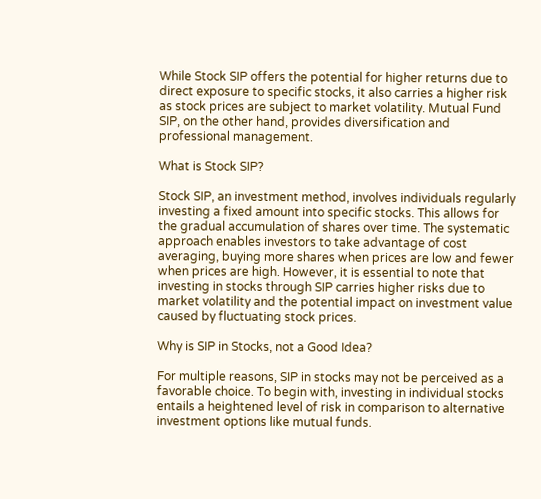While Stock SIP offers the potential for higher returns due to direct exposure to specific stocks, it also carries a higher risk as stock prices are subject to market volatility. Mutual Fund SIP, on the other hand, provides diversification and professional management.

What is Stock SIP?

Stock SIP, an investment method, involves individuals regularly investing a fixed amount into specific stocks. This allows for the gradual accumulation of shares over time. The systematic approach enables investors to take advantage of cost averaging, buying more shares when prices are low and fewer when prices are high. However, it is essential to note that investing in stocks through SIP carries higher risks due to market volatility and the potential impact on investment value caused by fluctuating stock prices.

Why is SIP in Stocks, not a Good Idea?

For multiple reasons, SIP in stocks may not be perceived as a favorable choice. To begin with, investing in individual stocks entails a heightened level of risk in comparison to alternative investment options like mutual funds.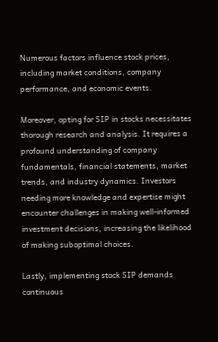Numerous factors influence stock prices, including market conditions, company performance, and economic events.

Moreover, opting for SIP in stocks necessitates thorough research and analysis. It requires a profound understanding of company fundamentals, financial statements, market trends, and industry dynamics. Investors needing more knowledge and expertise might encounter challenges in making well-informed investment decisions, increasing the likelihood of making suboptimal choices.

Lastly, implementing stock SIP demands continuous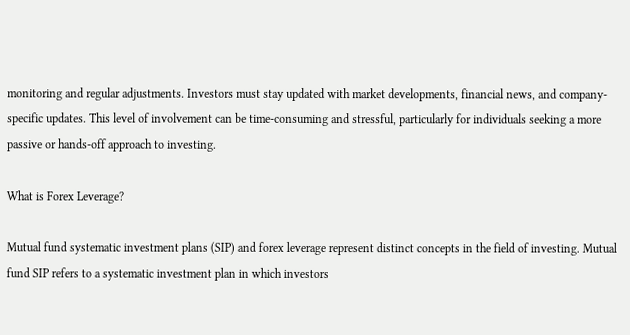monitoring and regular adjustments. Investors must stay updated with market developments, financial news, and company-specific updates. This level of involvement can be time-consuming and stressful, particularly for individuals seeking a more passive or hands-off approach to investing.

What is Forex Leverage?

Mutual fund systematic investment plans (SIP) and forex leverage represent distinct concepts in the field of investing. Mutual fund SIP refers to a systematic investment plan in which investors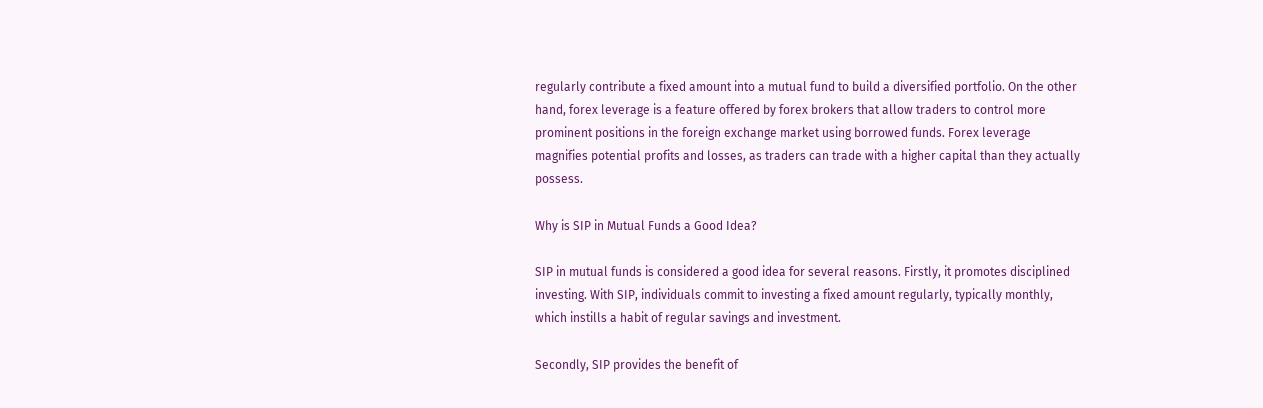regularly contribute a fixed amount into a mutual fund to build a diversified portfolio. On the other hand, forex leverage is a feature offered by forex brokers that allow traders to control more prominent positions in the foreign exchange market using borrowed funds. Forex leverage magnifies potential profits and losses, as traders can trade with a higher capital than they actually possess.

Why is SIP in Mutual Funds a Good Idea?

SIP in mutual funds is considered a good idea for several reasons. Firstly, it promotes disciplined investing. With SIP, individuals commit to investing a fixed amount regularly, typically monthly, which instills a habit of regular savings and investment.

Secondly, SIP provides the benefit of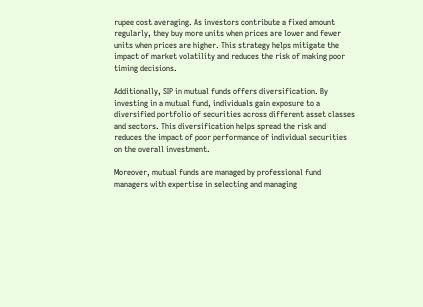rupee cost averaging. As investors contribute a fixed amount regularly, they buy more units when prices are lower and fewer units when prices are higher. This strategy helps mitigate the impact of market volatility and reduces the risk of making poor timing decisions.

Additionally, SIP in mutual funds offers diversification. By investing in a mutual fund, individuals gain exposure to a diversified portfolio of securities across different asset classes and sectors. This diversification helps spread the risk and reduces the impact of poor performance of individual securities on the overall investment.

Moreover, mutual funds are managed by professional fund managers with expertise in selecting and managing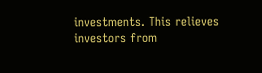investments. This relieves investors from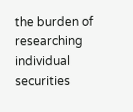the burden of researching individual securities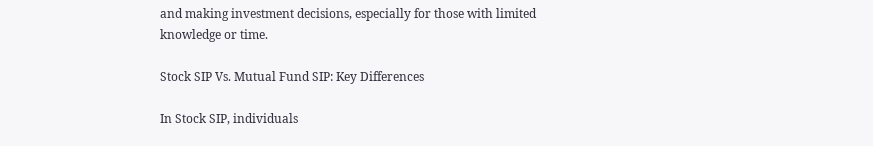and making investment decisions, especially for those with limited knowledge or time.

Stock SIP Vs. Mutual Fund SIP: Key Differences

In Stock SIP, individuals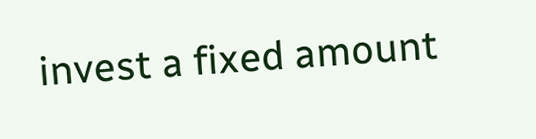invest a fixed amount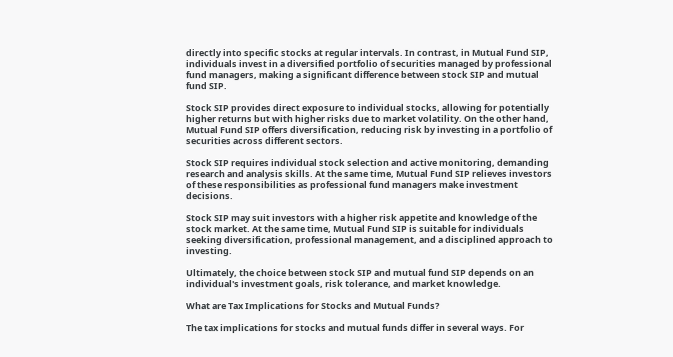directly into specific stocks at regular intervals. In contrast, in Mutual Fund SIP, individuals invest in a diversified portfolio of securities managed by professional fund managers, making a significant difference between stock SIP and mutual fund SIP.

Stock SIP provides direct exposure to individual stocks, allowing for potentially higher returns but with higher risks due to market volatility. On the other hand, Mutual Fund SIP offers diversification, reducing risk by investing in a portfolio of securities across different sectors.

Stock SIP requires individual stock selection and active monitoring, demanding research and analysis skills. At the same time, Mutual Fund SIP relieves investors of these responsibilities as professional fund managers make investment decisions.

Stock SIP may suit investors with a higher risk appetite and knowledge of the stock market. At the same time, Mutual Fund SIP is suitable for individuals seeking diversification, professional management, and a disciplined approach to investing.

Ultimately, the choice between stock SIP and mutual fund SIP depends on an individual's investment goals, risk tolerance, and market knowledge.

What are Tax Implications for Stocks and Mutual Funds?

The tax implications for stocks and mutual funds differ in several ways. For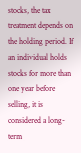stocks, the tax treatment depends on the holding period. If an individual holds stocks for more than one year before selling, it is considered a long-term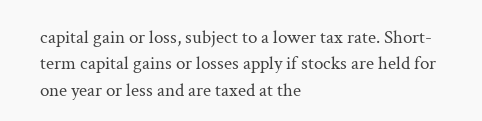capital gain or loss, subject to a lower tax rate. Short-term capital gains or losses apply if stocks are held for one year or less and are taxed at the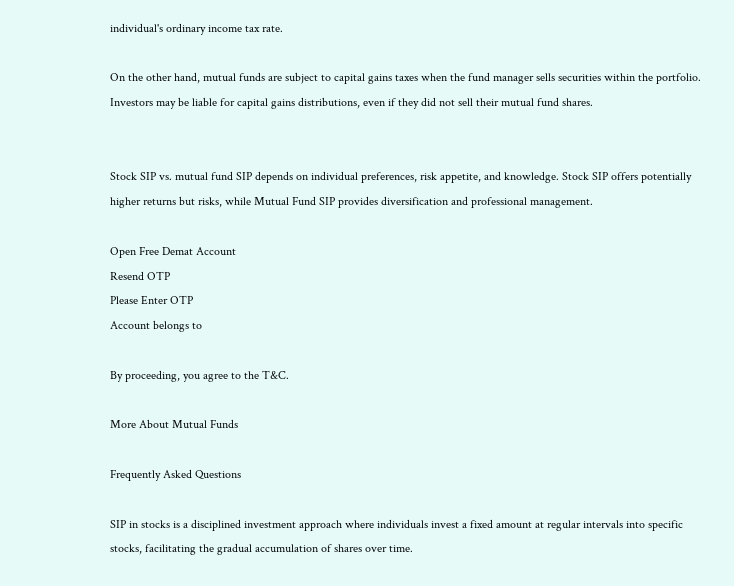individual's ordinary income tax rate.

On the other hand, mutual funds are subject to capital gains taxes when the fund manager sells securities within the portfolio. Investors may be liable for capital gains distributions, even if they did not sell their mutual fund shares.


Stock SIP vs. mutual fund SIP depends on individual preferences, risk appetite, and knowledge. Stock SIP offers potentially higher returns but risks, while Mutual Fund SIP provides diversification and professional management.

Open Free Demat Account
Resend OTP
Please Enter OTP
Account belongs to

By proceeding, you agree to the T&C.

More About Mutual Funds

Frequently Asked Questions

SIP in stocks is a disciplined investment approach where individuals invest a fixed amount at regular intervals into specific stocks, facilitating the gradual accumulation of shares over time.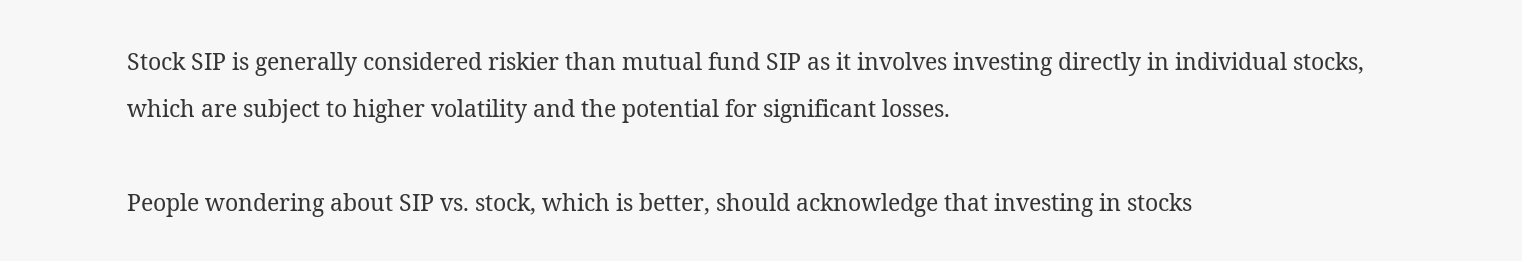Stock SIP is generally considered riskier than mutual fund SIP as it involves investing directly in individual stocks, which are subject to higher volatility and the potential for significant losses.

People wondering about SIP vs. stock, which is better, should acknowledge that investing in stocks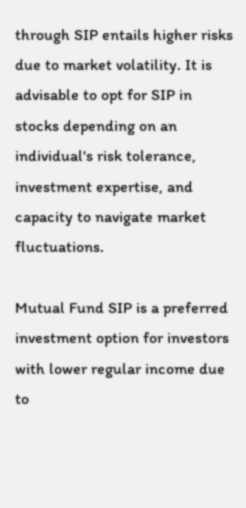through SIP entails higher risks due to market volatility. It is advisable to opt for SIP in stocks depending on an individual's risk tolerance, investment expertise, and capacity to navigate market fluctuations.

Mutual Fund SIP is a preferred investment option for investors with lower regular income due to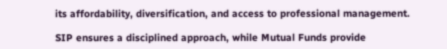its affordability, diversification, and access to professional management.

SIP ensures a disciplined approach, while Mutual Funds provide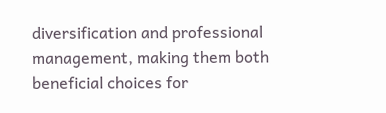diversification and professional management, making them both beneficial choices for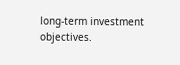long-term investment objectives.